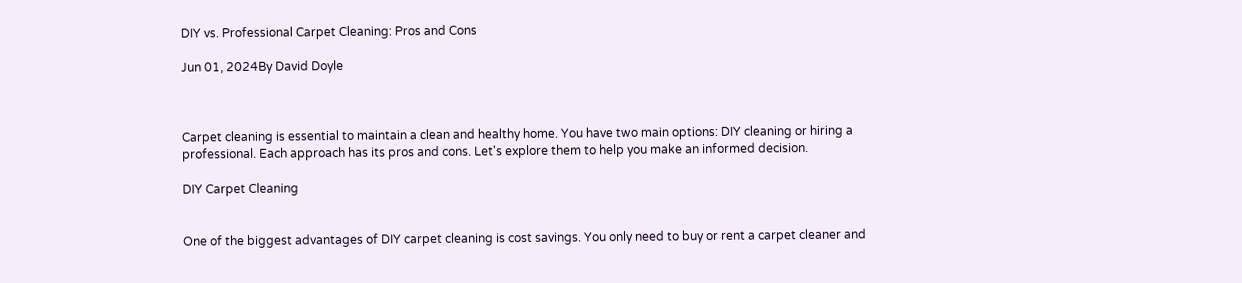DIY vs. Professional Carpet Cleaning: Pros and Cons

Jun 01, 2024By David Doyle



Carpet cleaning is essential to maintain a clean and healthy home. You have two main options: DIY cleaning or hiring a professional. Each approach has its pros and cons. Let's explore them to help you make an informed decision.

DIY Carpet Cleaning


One of the biggest advantages of DIY carpet cleaning is cost savings. You only need to buy or rent a carpet cleaner and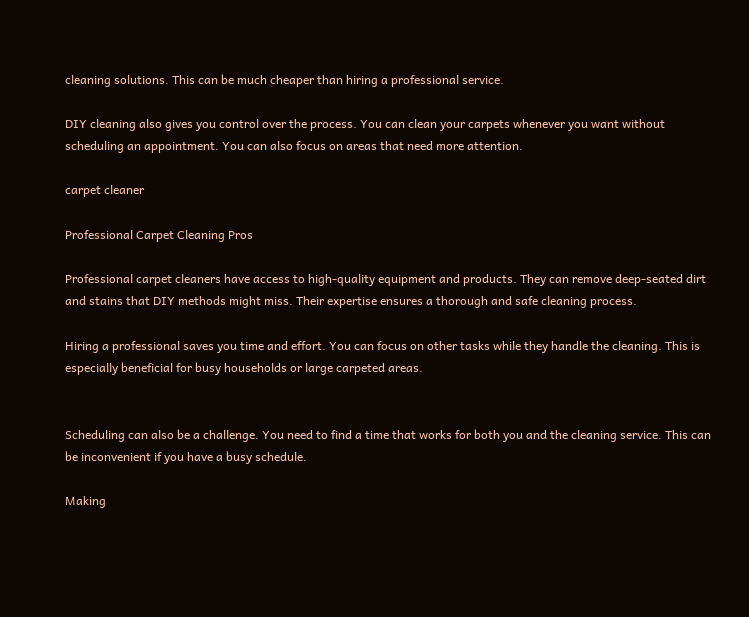cleaning solutions. This can be much cheaper than hiring a professional service.

DIY cleaning also gives you control over the process. You can clean your carpets whenever you want without scheduling an appointment. You can also focus on areas that need more attention.

carpet cleaner

Professional Carpet Cleaning Pros

Professional carpet cleaners have access to high-quality equipment and products. They can remove deep-seated dirt and stains that DIY methods might miss. Their expertise ensures a thorough and safe cleaning process.

Hiring a professional saves you time and effort. You can focus on other tasks while they handle the cleaning. This is especially beneficial for busy households or large carpeted areas.


Scheduling can also be a challenge. You need to find a time that works for both you and the cleaning service. This can be inconvenient if you have a busy schedule.

Making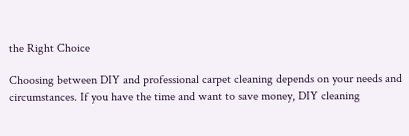the Right Choice

Choosing between DIY and professional carpet cleaning depends on your needs and circumstances. If you have the time and want to save money, DIY cleaning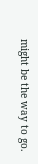might be the way to go.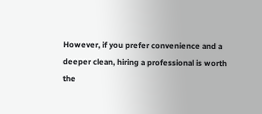However, if you prefer convenience and a deeper clean, hiring a professional is worth the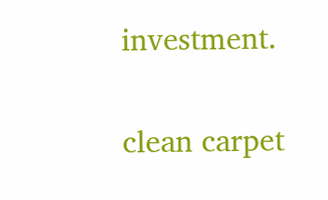investment.

clean carpet